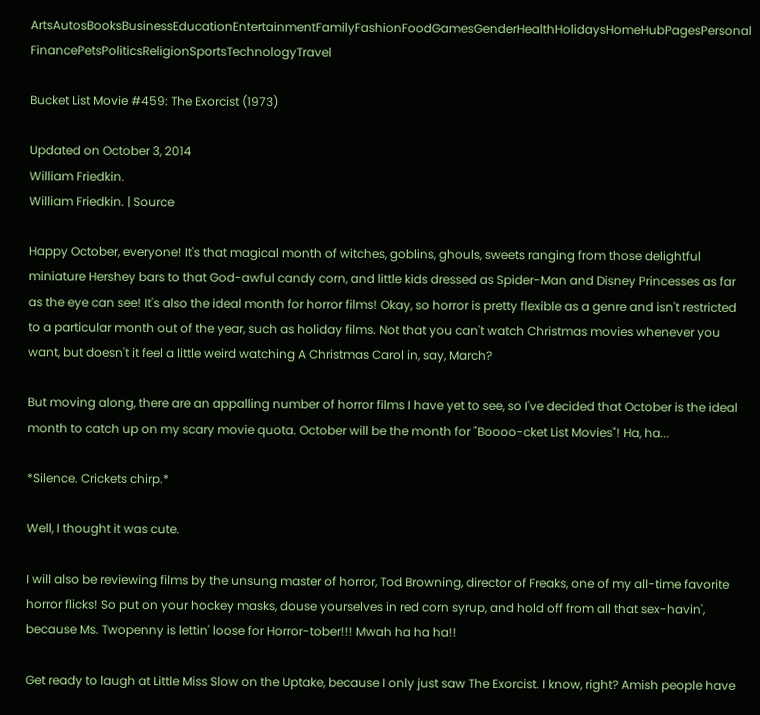ArtsAutosBooksBusinessEducationEntertainmentFamilyFashionFoodGamesGenderHealthHolidaysHomeHubPagesPersonal FinancePetsPoliticsReligionSportsTechnologyTravel

Bucket List Movie #459: The Exorcist (1973)

Updated on October 3, 2014
William Friedkin.
William Friedkin. | Source

Happy October, everyone! It's that magical month of witches, goblins, ghouls, sweets ranging from those delightful miniature Hershey bars to that God-awful candy corn, and little kids dressed as Spider-Man and Disney Princesses as far as the eye can see! It's also the ideal month for horror films! Okay, so horror is pretty flexible as a genre and isn't restricted to a particular month out of the year, such as holiday films. Not that you can't watch Christmas movies whenever you want, but doesn't it feel a little weird watching A Christmas Carol in, say, March?

But moving along, there are an appalling number of horror films I have yet to see, so I've decided that October is the ideal month to catch up on my scary movie quota. October will be the month for "Boooo-cket List Movies"! Ha, ha...

*Silence. Crickets chirp.*

Well, I thought it was cute.

I will also be reviewing films by the unsung master of horror, Tod Browning, director of Freaks, one of my all-time favorite horror flicks! So put on your hockey masks, douse yourselves in red corn syrup, and hold off from all that sex-havin', because Ms. Twopenny is lettin' loose for Horror-tober!!! Mwah ha ha ha!!

Get ready to laugh at Little Miss Slow on the Uptake, because I only just saw The Exorcist. I know, right? Amish people have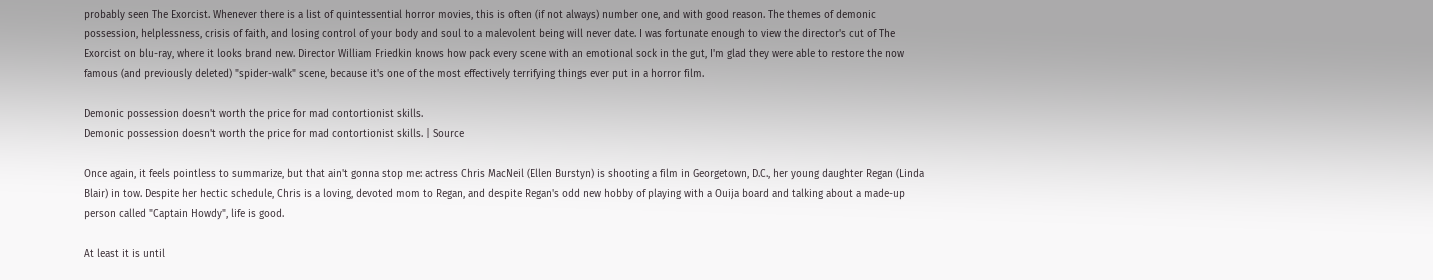probably seen The Exorcist. Whenever there is a list of quintessential horror movies, this is often (if not always) number one, and with good reason. The themes of demonic possession, helplessness, crisis of faith, and losing control of your body and soul to a malevolent being will never date. I was fortunate enough to view the director's cut of The Exorcist on blu-ray, where it looks brand new. Director William Friedkin knows how pack every scene with an emotional sock in the gut, I'm glad they were able to restore the now famous (and previously deleted) "spider-walk" scene, because it's one of the most effectively terrifying things ever put in a horror film.

Demonic possession doesn't worth the price for mad contortionist skills.
Demonic possession doesn't worth the price for mad contortionist skills. | Source

Once again, it feels pointless to summarize, but that ain't gonna stop me: actress Chris MacNeil (Ellen Burstyn) is shooting a film in Georgetown, D.C., her young daughter Regan (Linda Blair) in tow. Despite her hectic schedule, Chris is a loving, devoted mom to Regan, and despite Regan's odd new hobby of playing with a Ouija board and talking about a made-up person called "Captain Howdy", life is good.

At least it is until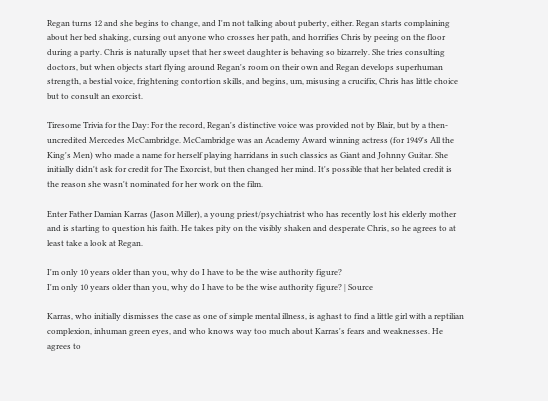Regan turns 12 and she begins to change, and I'm not talking about puberty, either. Regan starts complaining about her bed shaking, cursing out anyone who crosses her path, and horrifies Chris by peeing on the floor during a party. Chris is naturally upset that her sweet daughter is behaving so bizarrely. She tries consulting doctors, but when objects start flying around Regan's room on their own and Regan develops superhuman strength, a bestial voice, frightening contortion skills, and begins, um, misusing a crucifix, Chris has little choice but to consult an exorcist.

Tiresome Trivia for the Day: For the record, Regan's distinctive voice was provided not by Blair, but by a then-uncredited Mercedes McCambridge. McCambridge was an Academy Award winning actress (for 1949's All the King's Men) who made a name for herself playing harridans in such classics as Giant and Johnny Guitar. She initially didn't ask for credit for The Exorcist, but then changed her mind. It's possible that her belated credit is the reason she wasn't nominated for her work on the film.

Enter Father Damian Karras (Jason Miller), a young priest/psychiatrist who has recently lost his elderly mother and is starting to question his faith. He takes pity on the visibly shaken and desperate Chris, so he agrees to at least take a look at Regan.

I'm only 10 years older than you, why do I have to be the wise authority figure?
I'm only 10 years older than you, why do I have to be the wise authority figure? | Source

Karras, who initially dismisses the case as one of simple mental illness, is aghast to find a little girl with a reptilian complexion, inhuman green eyes, and who knows way too much about Karras's fears and weaknesses. He agrees to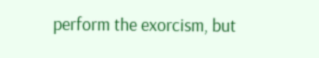perform the exorcism, but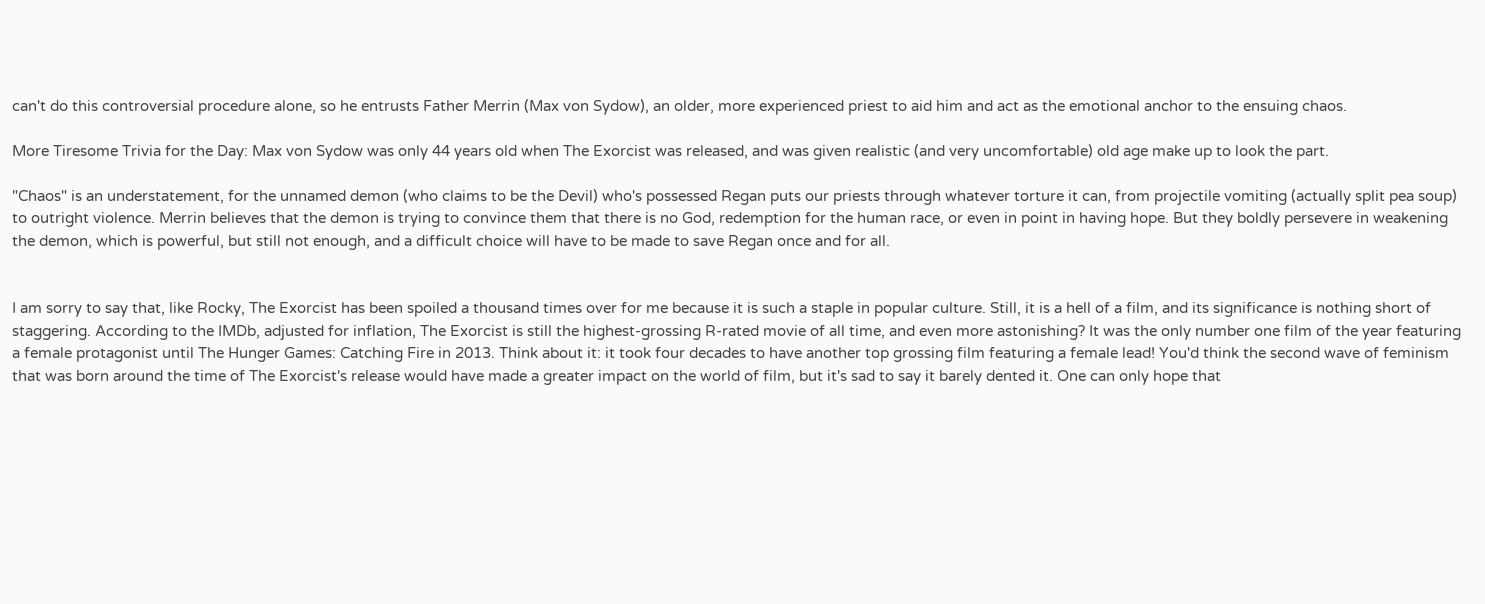can't do this controversial procedure alone, so he entrusts Father Merrin (Max von Sydow), an older, more experienced priest to aid him and act as the emotional anchor to the ensuing chaos.

More Tiresome Trivia for the Day: Max von Sydow was only 44 years old when The Exorcist was released, and was given realistic (and very uncomfortable) old age make up to look the part.

"Chaos" is an understatement, for the unnamed demon (who claims to be the Devil) who's possessed Regan puts our priests through whatever torture it can, from projectile vomiting (actually split pea soup) to outright violence. Merrin believes that the demon is trying to convince them that there is no God, redemption for the human race, or even in point in having hope. But they boldly persevere in weakening the demon, which is powerful, but still not enough, and a difficult choice will have to be made to save Regan once and for all.


I am sorry to say that, like Rocky, The Exorcist has been spoiled a thousand times over for me because it is such a staple in popular culture. Still, it is a hell of a film, and its significance is nothing short of staggering. According to the IMDb, adjusted for inflation, The Exorcist is still the highest-grossing R-rated movie of all time, and even more astonishing? It was the only number one film of the year featuring a female protagonist until The Hunger Games: Catching Fire in 2013. Think about it: it took four decades to have another top grossing film featuring a female lead! You'd think the second wave of feminism that was born around the time of The Exorcist's release would have made a greater impact on the world of film, but it's sad to say it barely dented it. One can only hope that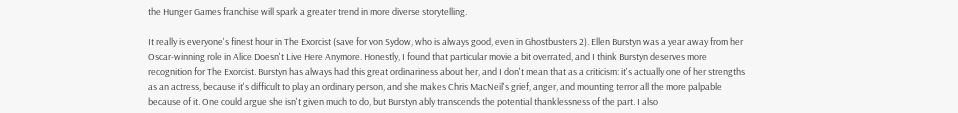the Hunger Games franchise will spark a greater trend in more diverse storytelling.

It really is everyone's finest hour in The Exorcist (save for von Sydow, who is always good, even in Ghostbusters 2). Ellen Burstyn was a year away from her Oscar-winning role in Alice Doesn't Live Here Anymore. Honestly, I found that particular movie a bit overrated, and I think Burstyn deserves more recognition for The Exorcist. Burstyn has always had this great ordinariness about her, and I don't mean that as a criticism: it's actually one of her strengths as an actress, because it's difficult to play an ordinary person, and she makes Chris MacNeil's grief, anger, and mounting terror all the more palpable because of it. One could argue she isn't given much to do, but Burstyn ably transcends the potential thanklessness of the part. I also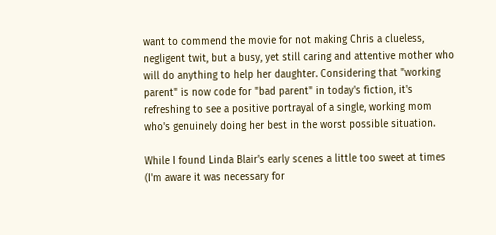want to commend the movie for not making Chris a clueless, negligent twit, but a busy, yet still caring and attentive mother who will do anything to help her daughter. Considering that "working parent" is now code for "bad parent" in today's fiction, it's refreshing to see a positive portrayal of a single, working mom who's genuinely doing her best in the worst possible situation.

While I found Linda Blair's early scenes a little too sweet at times (I'm aware it was necessary for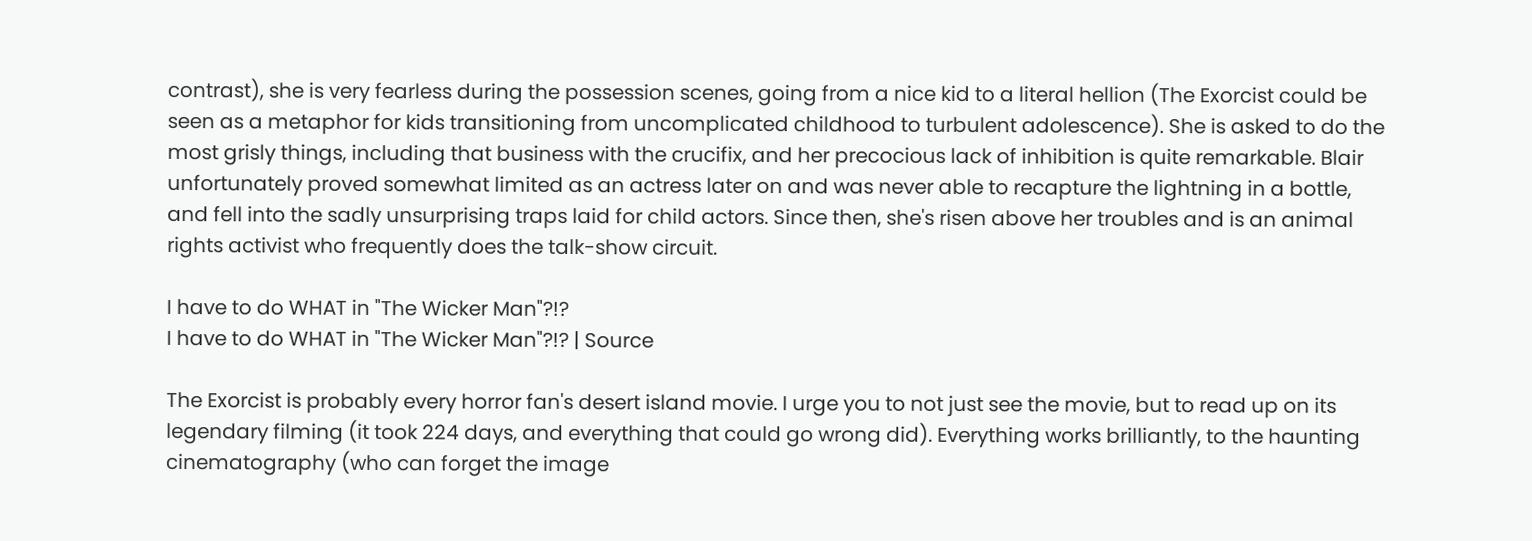contrast), she is very fearless during the possession scenes, going from a nice kid to a literal hellion (The Exorcist could be seen as a metaphor for kids transitioning from uncomplicated childhood to turbulent adolescence). She is asked to do the most grisly things, including that business with the crucifix, and her precocious lack of inhibition is quite remarkable. Blair unfortunately proved somewhat limited as an actress later on and was never able to recapture the lightning in a bottle, and fell into the sadly unsurprising traps laid for child actors. Since then, she's risen above her troubles and is an animal rights activist who frequently does the talk-show circuit.

I have to do WHAT in "The Wicker Man"?!?
I have to do WHAT in "The Wicker Man"?!? | Source

The Exorcist is probably every horror fan's desert island movie. I urge you to not just see the movie, but to read up on its legendary filming (it took 224 days, and everything that could go wrong did). Everything works brilliantly, to the haunting cinematography (who can forget the image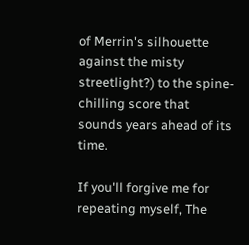of Merrin's silhouette against the misty streetlight?) to the spine-chilling score that sounds years ahead of its time.

If you'll forgive me for repeating myself, The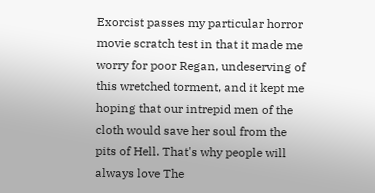Exorcist passes my particular horror movie scratch test in that it made me worry for poor Regan, undeserving of this wretched torment, and it kept me hoping that our intrepid men of the cloth would save her soul from the pits of Hell. That's why people will always love The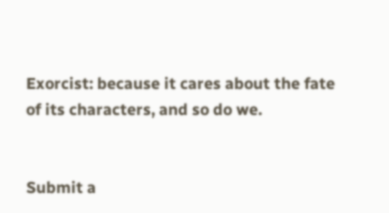Exorcist: because it cares about the fate of its characters, and so do we.


Submit a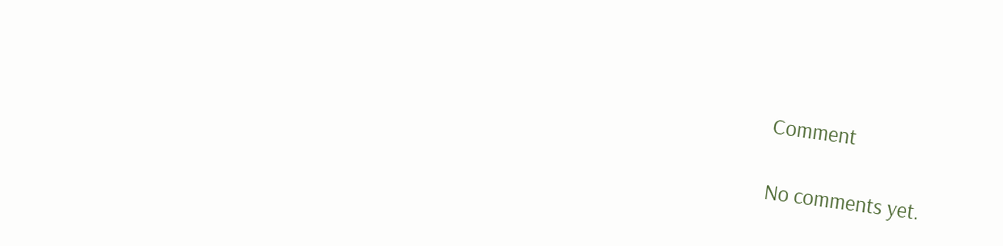Comment

No comments yet.